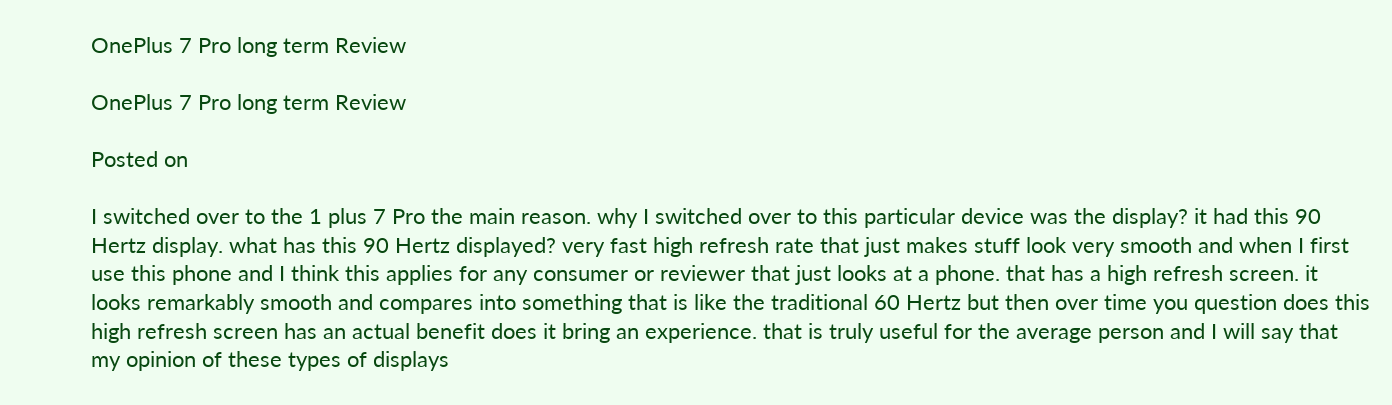OnePlus 7 Pro long term Review

OnePlus 7 Pro long term Review

Posted on

I switched over to the 1 plus 7 Pro the main reason. why I switched over to this particular device was the display? it had this 90 Hertz display. what has this 90 Hertz displayed? very fast high refresh rate that just makes stuff look very smooth and when I first use this phone and I think this applies for any consumer or reviewer that just looks at a phone. that has a high refresh screen. it looks remarkably smooth and compares into something that is like the traditional 60 Hertz but then over time you question does this high refresh screen has an actual benefit does it bring an experience. that is truly useful for the average person and I will say that my opinion of these types of displays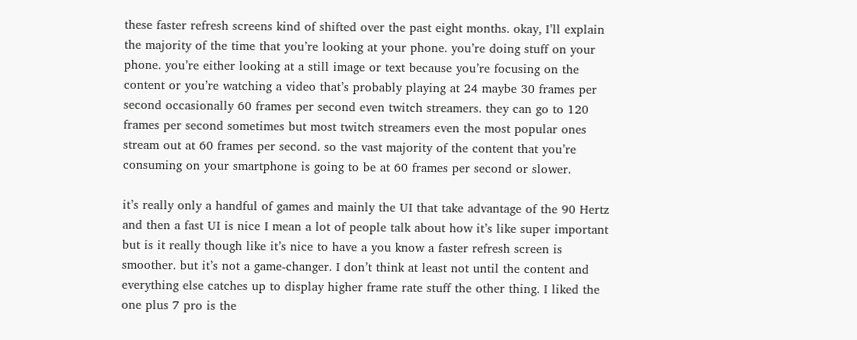these faster refresh screens kind of shifted over the past eight months. okay, I’ll explain the majority of the time that you’re looking at your phone. you’re doing stuff on your phone. you’re either looking at a still image or text because you’re focusing on the content or you’re watching a video that’s probably playing at 24 maybe 30 frames per second occasionally 60 frames per second even twitch streamers. they can go to 120 frames per second sometimes but most twitch streamers even the most popular ones stream out at 60 frames per second. so the vast majority of the content that you’re consuming on your smartphone is going to be at 60 frames per second or slower.

it’s really only a handful of games and mainly the UI that take advantage of the 90 Hertz and then a fast UI is nice I mean a lot of people talk about how it’s like super important but is it really though like it’s nice to have a you know a faster refresh screen is smoother. but it’s not a game-changer. I don’t think at least not until the content and everything else catches up to display higher frame rate stuff the other thing. I liked the one plus 7 pro is the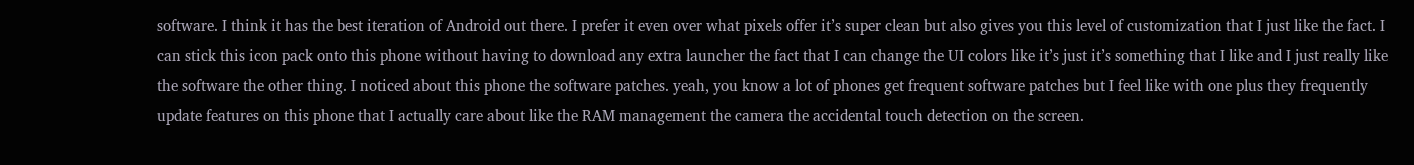software. I think it has the best iteration of Android out there. I prefer it even over what pixels offer it’s super clean but also gives you this level of customization that I just like the fact. I can stick this icon pack onto this phone without having to download any extra launcher the fact that I can change the UI colors like it’s just it’s something that I like and I just really like the software the other thing. I noticed about this phone the software patches. yeah, you know a lot of phones get frequent software patches but I feel like with one plus they frequently update features on this phone that I actually care about like the RAM management the camera the accidental touch detection on the screen.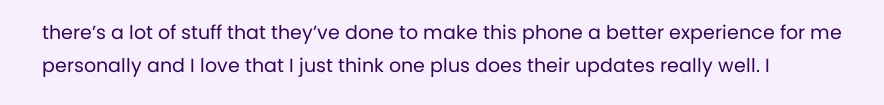there’s a lot of stuff that they’ve done to make this phone a better experience for me personally and I love that I just think one plus does their updates really well. I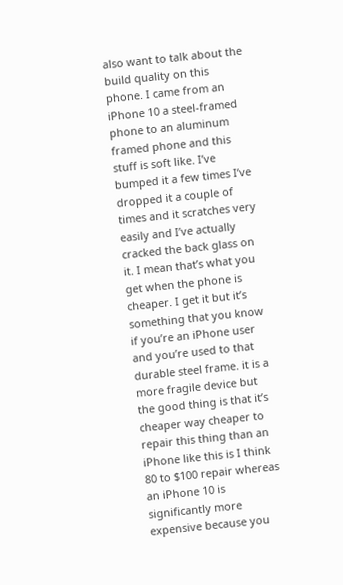also want to talk about the build quality on this phone. I came from an iPhone 10 a steel-framed phone to an aluminum framed phone and this stuff is soft like. I’ve bumped it a few times I’ve dropped it a couple of times and it scratches very easily and I’ve actually cracked the back glass on it. I mean that’s what you get when the phone is cheaper. I get it but it’s something that you know if you’re an iPhone user and you’re used to that durable steel frame. it is a more fragile device but the good thing is that it’s cheaper way cheaper to repair this thing than an iPhone like this is I think 80 to $100 repair whereas an iPhone 10 is significantly more expensive because you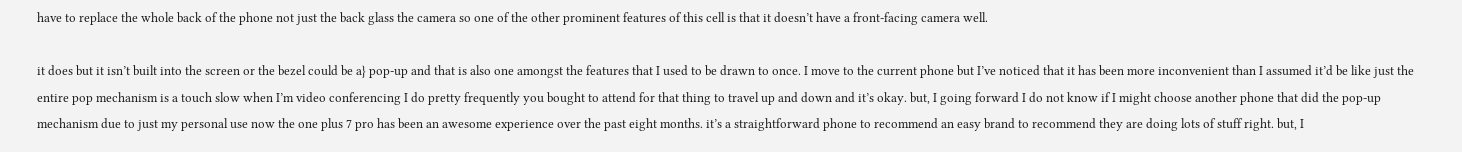have to replace the whole back of the phone not just the back glass the camera so one of the other prominent features of this cell is that it doesn’t have a front-facing camera well.

it does but it isn’t built into the screen or the bezel could be a} pop-up and that is also one amongst the features that I used to be drawn to once. I move to the current phone but I’ve noticed that it has been more inconvenient than I assumed it’d be like just the entire pop mechanism is a touch slow when I’m video conferencing I do pretty frequently you bought to attend for that thing to travel up and down and it’s okay. but, I going forward I do not know if I might choose another phone that did the pop-up mechanism due to just my personal use now the one plus 7 pro has been an awesome experience over the past eight months. it’s a straightforward phone to recommend an easy brand to recommend they are doing lots of stuff right. but, I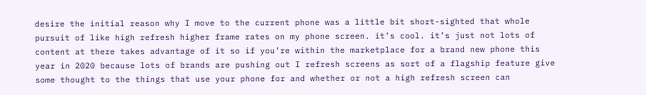desire the initial reason why I move to the current phone was a little bit short-sighted that whole pursuit of like high refresh higher frame rates on my phone screen. it’s cool. it’s just not lots of content at there takes advantage of it so if you’re within the marketplace for a brand new phone this year in 2020 because lots of brands are pushing out I refresh screens as sort of a flagship feature give some thought to the things that use your phone for and whether or not a high refresh screen can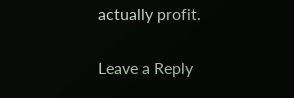actually profit.

Leave a Reply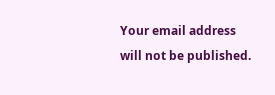Your email address will not be published.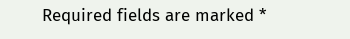Required fields are marked *